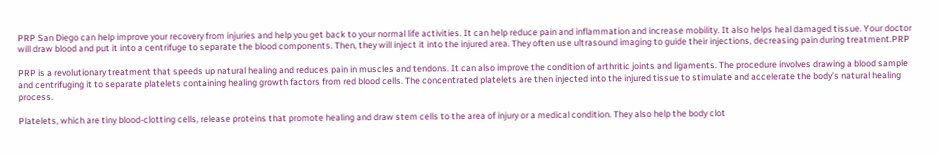PRP San Diego can help improve your recovery from injuries and help you get back to your normal life activities. It can help reduce pain and inflammation and increase mobility. It also helps heal damaged tissue. Your doctor will draw blood and put it into a centrifuge to separate the blood components. Then, they will inject it into the injured area. They often use ultrasound imaging to guide their injections, decreasing pain during treatment.PRP

PRP is a revolutionary treatment that speeds up natural healing and reduces pain in muscles and tendons. It can also improve the condition of arthritic joints and ligaments. The procedure involves drawing a blood sample and centrifuging it to separate platelets containing healing growth factors from red blood cells. The concentrated platelets are then injected into the injured tissue to stimulate and accelerate the body’s natural healing process.

Platelets, which are tiny blood-clotting cells, release proteins that promote healing and draw stem cells to the area of injury or a medical condition. They also help the body clot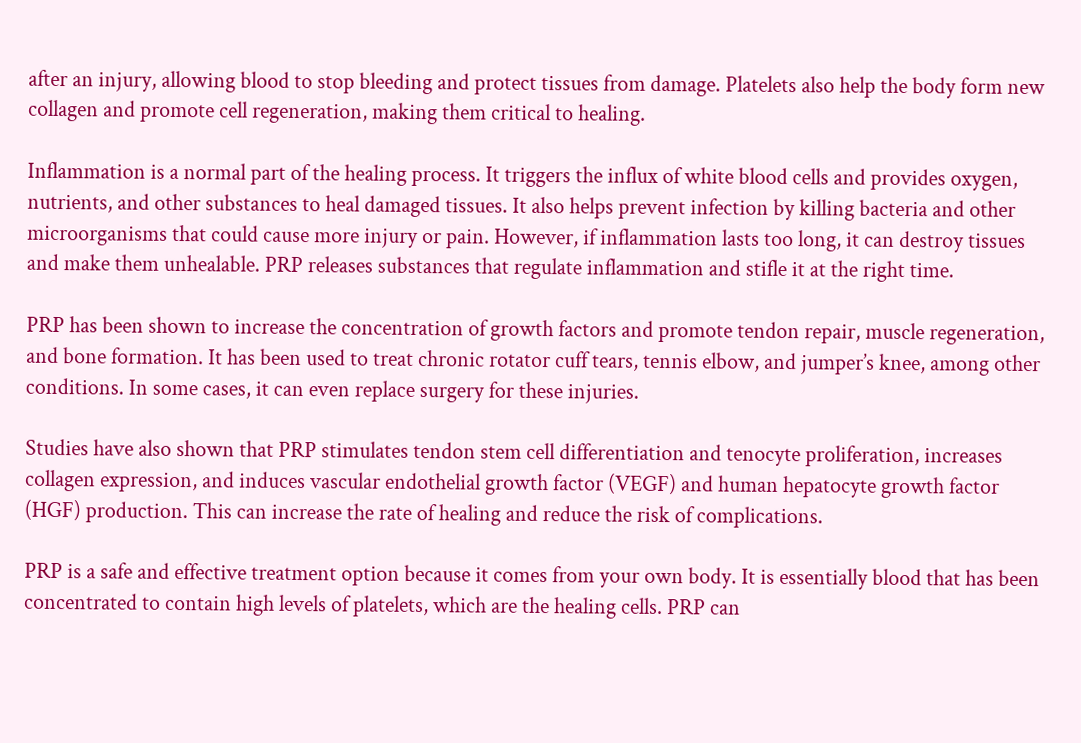after an injury, allowing blood to stop bleeding and protect tissues from damage. Platelets also help the body form new collagen and promote cell regeneration, making them critical to healing.

Inflammation is a normal part of the healing process. It triggers the influx of white blood cells and provides oxygen, nutrients, and other substances to heal damaged tissues. It also helps prevent infection by killing bacteria and other microorganisms that could cause more injury or pain. However, if inflammation lasts too long, it can destroy tissues and make them unhealable. PRP releases substances that regulate inflammation and stifle it at the right time.

PRP has been shown to increase the concentration of growth factors and promote tendon repair, muscle regeneration, and bone formation. It has been used to treat chronic rotator cuff tears, tennis elbow, and jumper’s knee, among other conditions. In some cases, it can even replace surgery for these injuries.

Studies have also shown that PRP stimulates tendon stem cell differentiation and tenocyte proliferation, increases collagen expression, and induces vascular endothelial growth factor (VEGF) and human hepatocyte growth factor (HGF) production. This can increase the rate of healing and reduce the risk of complications.

PRP is a safe and effective treatment option because it comes from your own body. It is essentially blood that has been concentrated to contain high levels of platelets, which are the healing cells. PRP can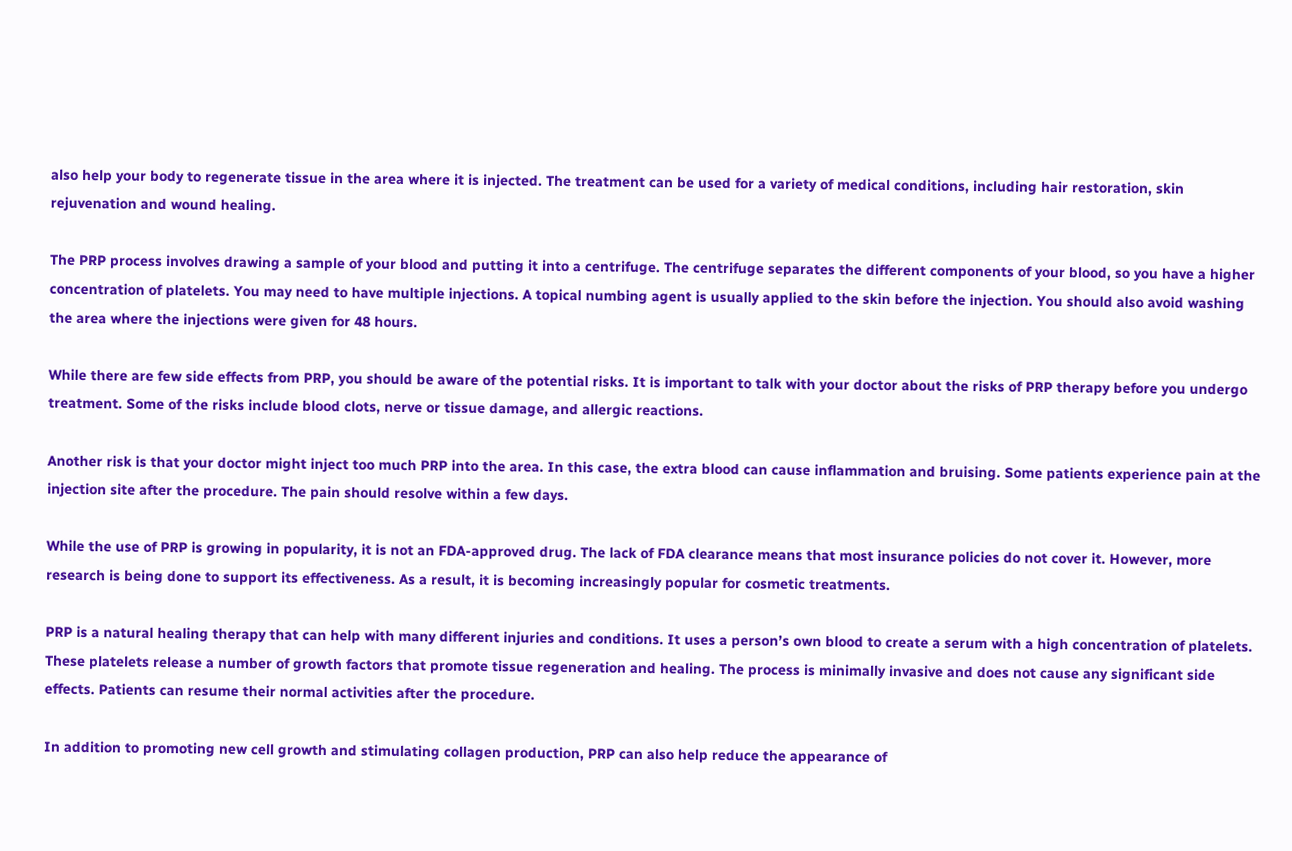also help your body to regenerate tissue in the area where it is injected. The treatment can be used for a variety of medical conditions, including hair restoration, skin rejuvenation and wound healing.

The PRP process involves drawing a sample of your blood and putting it into a centrifuge. The centrifuge separates the different components of your blood, so you have a higher concentration of platelets. You may need to have multiple injections. A topical numbing agent is usually applied to the skin before the injection. You should also avoid washing the area where the injections were given for 48 hours.

While there are few side effects from PRP, you should be aware of the potential risks. It is important to talk with your doctor about the risks of PRP therapy before you undergo treatment. Some of the risks include blood clots, nerve or tissue damage, and allergic reactions.

Another risk is that your doctor might inject too much PRP into the area. In this case, the extra blood can cause inflammation and bruising. Some patients experience pain at the injection site after the procedure. The pain should resolve within a few days.

While the use of PRP is growing in popularity, it is not an FDA-approved drug. The lack of FDA clearance means that most insurance policies do not cover it. However, more research is being done to support its effectiveness. As a result, it is becoming increasingly popular for cosmetic treatments.

PRP is a natural healing therapy that can help with many different injuries and conditions. It uses a person’s own blood to create a serum with a high concentration of platelets. These platelets release a number of growth factors that promote tissue regeneration and healing. The process is minimally invasive and does not cause any significant side effects. Patients can resume their normal activities after the procedure.

In addition to promoting new cell growth and stimulating collagen production, PRP can also help reduce the appearance of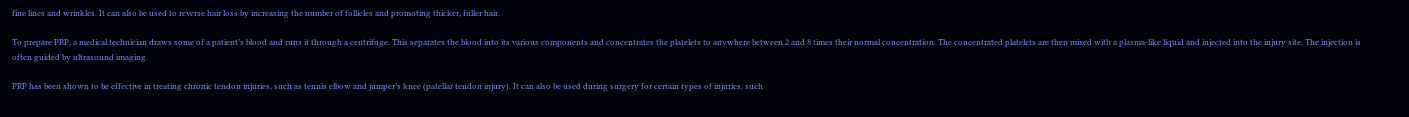fine lines and wrinkles. It can also be used to reverse hair loss by increasing the number of follicles and promoting thicker, fuller hair.

To prepare PRP, a medical technician draws some of a patient’s blood and runs it through a centrifuge. This separates the blood into its various components and concentrates the platelets to anywhere between 2 and 8 times their normal concentration. The concentrated platelets are then mixed with a plasma-like liquid and injected into the injury site. The injection is often guided by ultrasound imaging.

PRP has been shown to be effective in treating chronic tendon injuries, such as tennis elbow and jumper’s knee (patellar tendon injury). It can also be used during surgery for certain types of injuries, such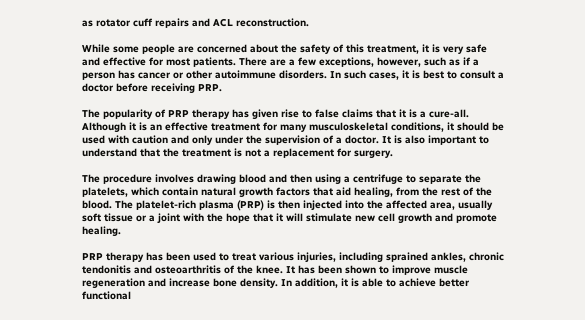as rotator cuff repairs and ACL reconstruction.

While some people are concerned about the safety of this treatment, it is very safe and effective for most patients. There are a few exceptions, however, such as if a person has cancer or other autoimmune disorders. In such cases, it is best to consult a doctor before receiving PRP.

The popularity of PRP therapy has given rise to false claims that it is a cure-all. Although it is an effective treatment for many musculoskeletal conditions, it should be used with caution and only under the supervision of a doctor. It is also important to understand that the treatment is not a replacement for surgery.

The procedure involves drawing blood and then using a centrifuge to separate the platelets, which contain natural growth factors that aid healing, from the rest of the blood. The platelet-rich plasma (PRP) is then injected into the affected area, usually soft tissue or a joint with the hope that it will stimulate new cell growth and promote healing.

PRP therapy has been used to treat various injuries, including sprained ankles, chronic tendonitis and osteoarthritis of the knee. It has been shown to improve muscle regeneration and increase bone density. In addition, it is able to achieve better functional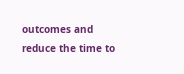outcomes and reduce the time to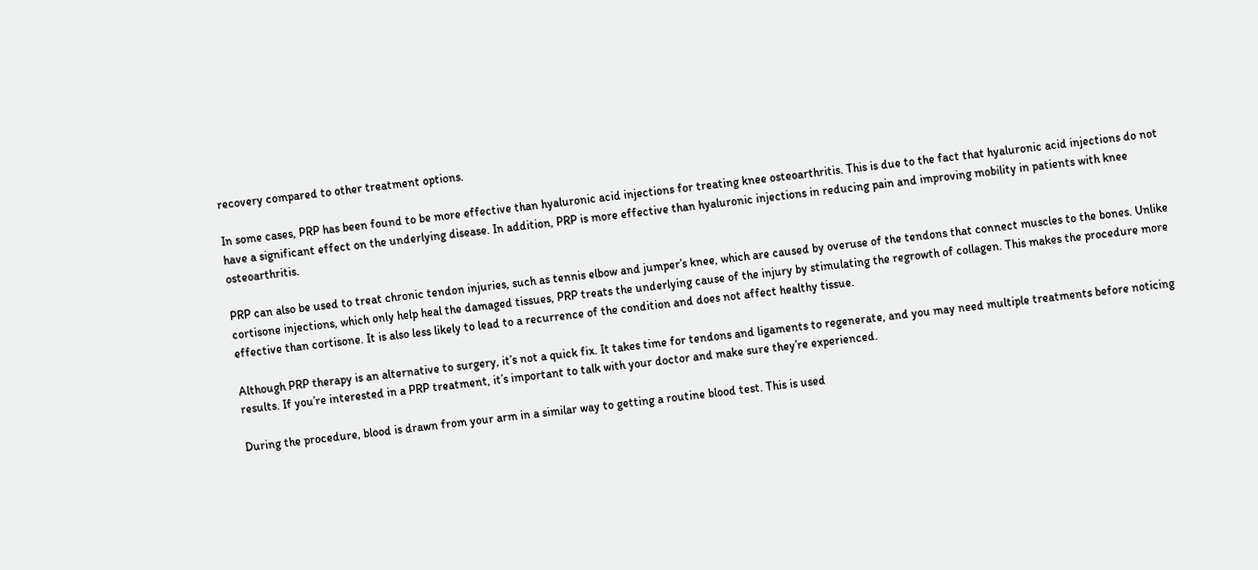recovery compared to other treatment options.

In some cases, PRP has been found to be more effective than hyaluronic acid injections for treating knee osteoarthritis. This is due to the fact that hyaluronic acid injections do not have a significant effect on the underlying disease. In addition, PRP is more effective than hyaluronic injections in reducing pain and improving mobility in patients with knee osteoarthritis.

PRP can also be used to treat chronic tendon injuries, such as tennis elbow and jumper’s knee, which are caused by overuse of the tendons that connect muscles to the bones. Unlike cortisone injections, which only help heal the damaged tissues, PRP treats the underlying cause of the injury by stimulating the regrowth of collagen. This makes the procedure more effective than cortisone. It is also less likely to lead to a recurrence of the condition and does not affect healthy tissue.

Although PRP therapy is an alternative to surgery, it’s not a quick fix. It takes time for tendons and ligaments to regenerate, and you may need multiple treatments before noticing results. If you’re interested in a PRP treatment, it’s important to talk with your doctor and make sure they’re experienced.

During the procedure, blood is drawn from your arm in a similar way to getting a routine blood test. This is used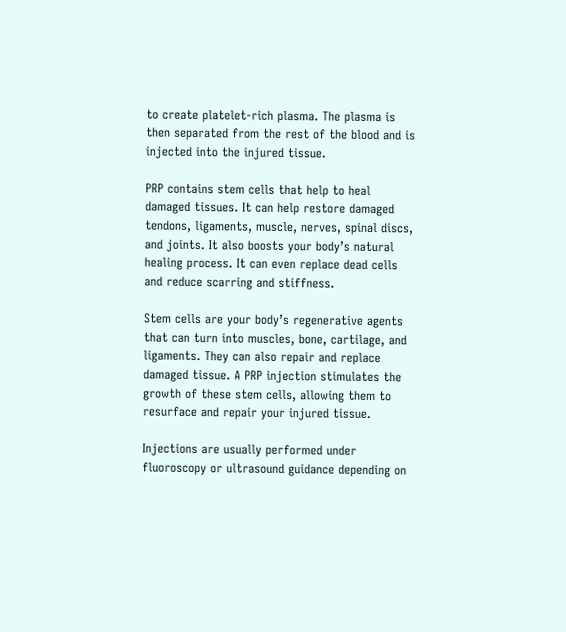to create platelet-rich plasma. The plasma is then separated from the rest of the blood and is injected into the injured tissue.

PRP contains stem cells that help to heal damaged tissues. It can help restore damaged tendons, ligaments, muscle, nerves, spinal discs, and joints. It also boosts your body’s natural healing process. It can even replace dead cells and reduce scarring and stiffness.

Stem cells are your body’s regenerative agents that can turn into muscles, bone, cartilage, and ligaments. They can also repair and replace damaged tissue. A PRP injection stimulates the growth of these stem cells, allowing them to resurface and repair your injured tissue.

Injections are usually performed under fluoroscopy or ultrasound guidance depending on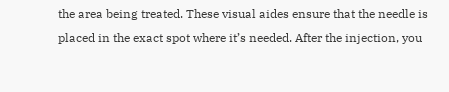the area being treated. These visual aides ensure that the needle is placed in the exact spot where it’s needed. After the injection, you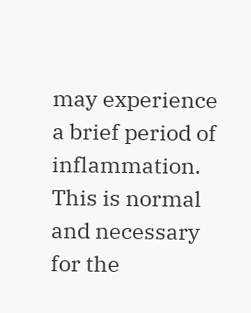may experience a brief period of inflammation. This is normal and necessary for the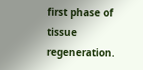first phase of tissue regeneration.